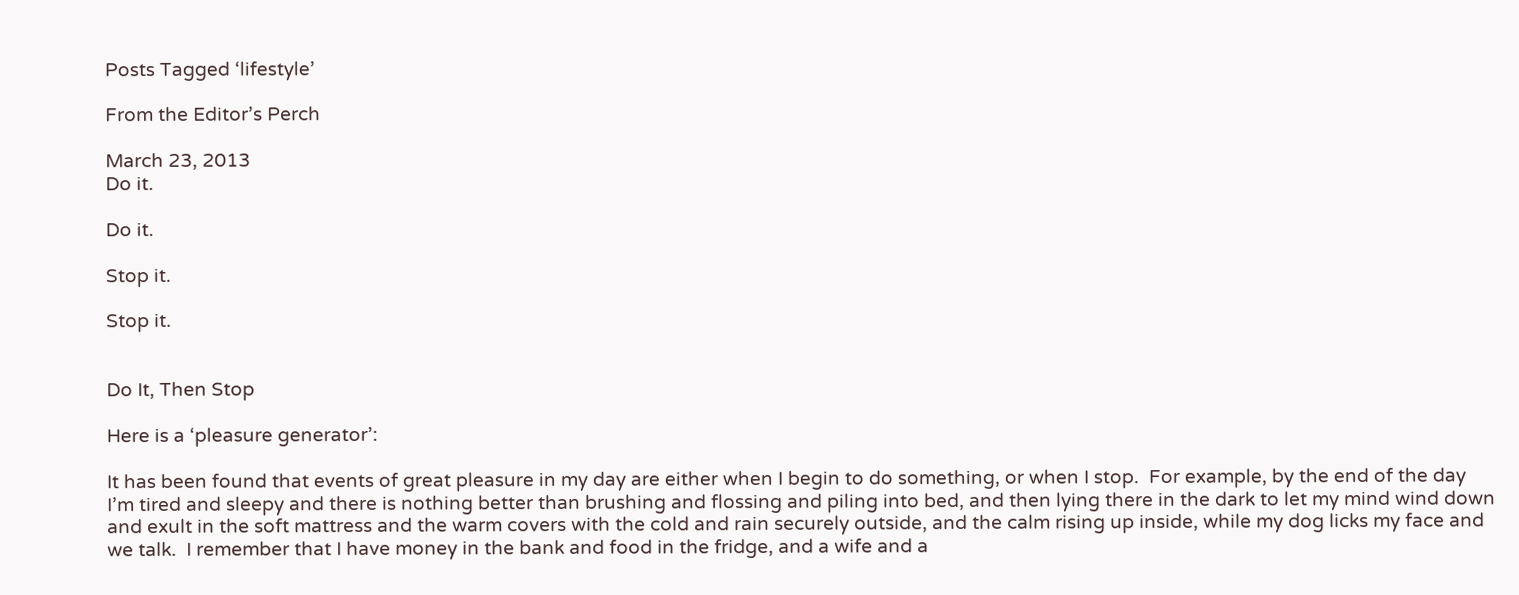Posts Tagged ‘lifestyle’

From the Editor’s Perch

March 23, 2013
Do it.

Do it.

Stop it.

Stop it.


Do It, Then Stop

Here is a ‘pleasure generator’:

It has been found that events of great pleasure in my day are either when I begin to do something, or when I stop.  For example, by the end of the day I’m tired and sleepy and there is nothing better than brushing and flossing and piling into bed, and then lying there in the dark to let my mind wind down and exult in the soft mattress and the warm covers with the cold and rain securely outside, and the calm rising up inside, while my dog licks my face and we talk.  I remember that I have money in the bank and food in the fridge, and a wife and a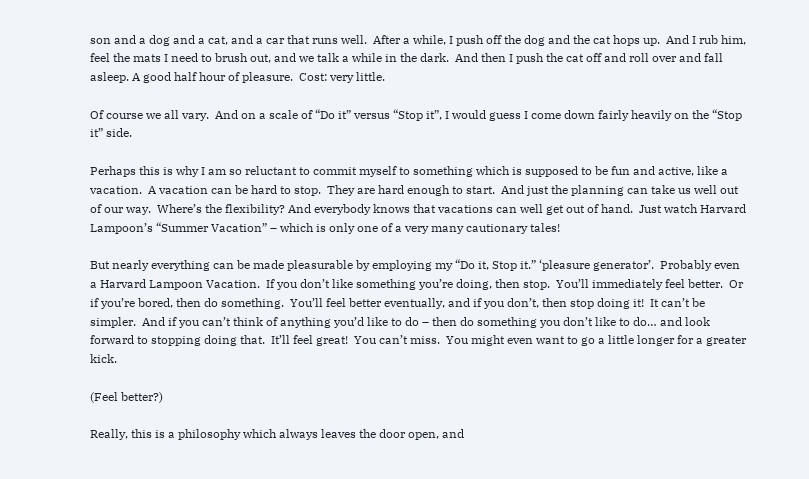son and a dog and a cat, and a car that runs well.  After a while, I push off the dog and the cat hops up.  And I rub him, feel the mats I need to brush out, and we talk a while in the dark.  And then I push the cat off and roll over and fall asleep. A good half hour of pleasure.  Cost: very little.

Of course we all vary.  And on a scale of “Do it” versus “Stop it”, I would guess I come down fairly heavily on the “Stop it” side.

Perhaps this is why I am so reluctant to commit myself to something which is supposed to be fun and active, like a vacation.  A vacation can be hard to stop.  They are hard enough to start.  And just the planning can take us well out of our way.  Where’s the flexibility? And everybody knows that vacations can well get out of hand.  Just watch Harvard Lampoon’s “Summer Vacation” – which is only one of a very many cautionary tales!

But nearly everything can be made pleasurable by employing my “Do it, Stop it.” ‘pleasure generator’.  Probably even a Harvard Lampoon Vacation.  If you don’t like something you’re doing, then stop.  You’ll immediately feel better.  Or if you’re bored, then do something.  You’ll feel better eventually, and if you don’t, then stop doing it!  It can’t be simpler.  And if you can’t think of anything you’d like to do – then do something you don’t like to do… and look forward to stopping doing that.  It’ll feel great!  You can’t miss.  You might even want to go a little longer for a greater kick.

(Feel better?)

Really, this is a philosophy which always leaves the door open, and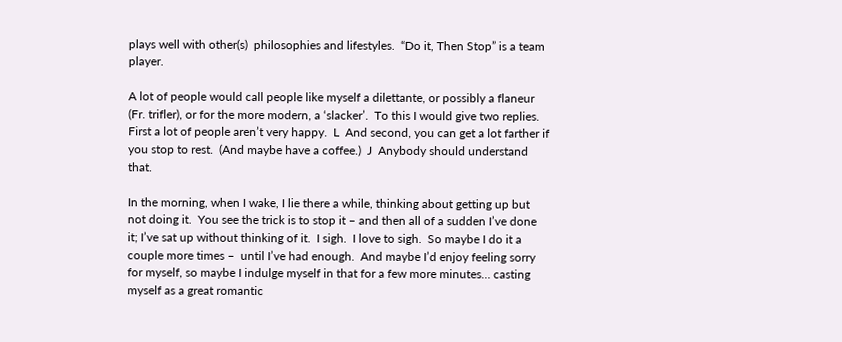plays well with other(s)  philosophies and lifestyles.  “Do it, Then Stop” is a team player.

A lot of people would call people like myself a dilettante, or possibly a flaneur (Fr. trifler), or for the more modern, a ‘slacker’.  To this I would give two replies.  First a lot of people aren’t very happy.  L  And second, you can get a lot farther if you stop to rest.  (And maybe have a coffee.)  J  Anybody should understand that.

In the morning, when I wake, I lie there a while, thinking about getting up but not doing it.  You see the trick is to stop it – and then all of a sudden I’ve done it; I’ve sat up without thinking of it.  I sigh.  I love to sigh.  So maybe I do it a couple more times –  until I’ve had enough.  And maybe I’d enjoy feeling sorry for myself, so maybe I indulge myself in that for a few more minutes… casting myself as a great romantic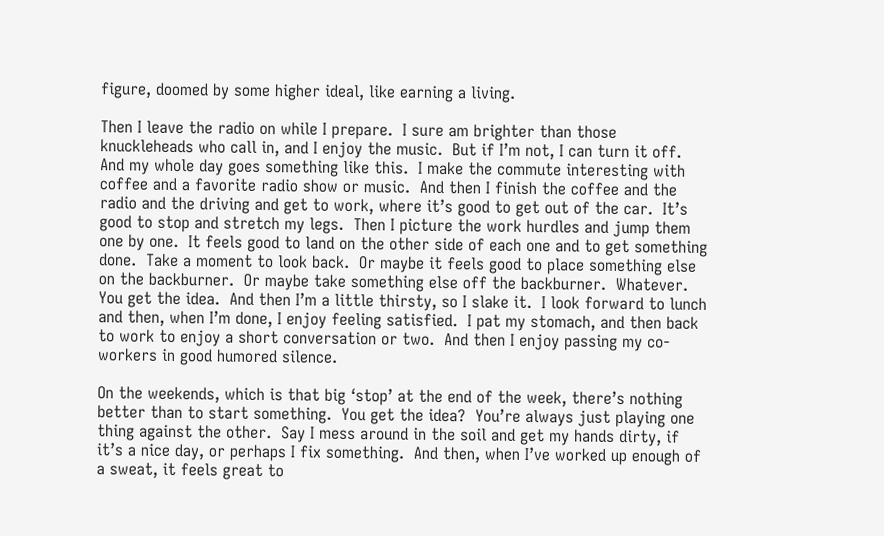figure, doomed by some higher ideal, like earning a living.

Then I leave the radio on while I prepare.  I sure am brighter than those knuckleheads who call in, and I enjoy the music.  But if I’m not, I can turn it off.  And my whole day goes something like this.  I make the commute interesting with coffee and a favorite radio show or music.  And then I finish the coffee and the radio and the driving and get to work, where it’s good to get out of the car.  It’s good to stop and stretch my legs.  Then I picture the work hurdles and jump them one by one.  It feels good to land on the other side of each one and to get something done.  Take a moment to look back.  Or maybe it feels good to place something else on the backburner.  Or maybe take something else off the backburner.  Whatever.  You get the idea.  And then I’m a little thirsty, so I slake it.  I look forward to lunch and then, when I’m done, I enjoy feeling satisfied.  I pat my stomach, and then back to work to enjoy a short conversation or two.  And then I enjoy passing my co-workers in good humored silence.

On the weekends, which is that big ‘stop’ at the end of the week, there’s nothing better than to start something.  You get the idea?  You’re always just playing one thing against the other.  Say I mess around in the soil and get my hands dirty, if it’s a nice day, or perhaps I fix something.  And then, when I’ve worked up enough of a sweat, it feels great to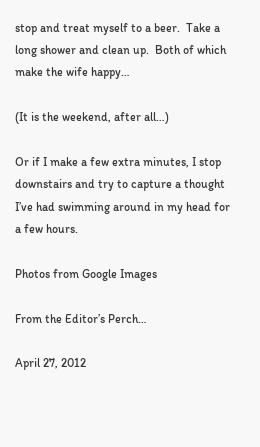stop and treat myself to a beer.  Take a long shower and clean up.  Both of which make the wife happy…

(It is the weekend, after all…)

Or if I make a few extra minutes, I stop downstairs and try to capture a thought I’ve had swimming around in my head for a few hours.

Photos from Google Images

From the Editor’s Perch…

April 27, 2012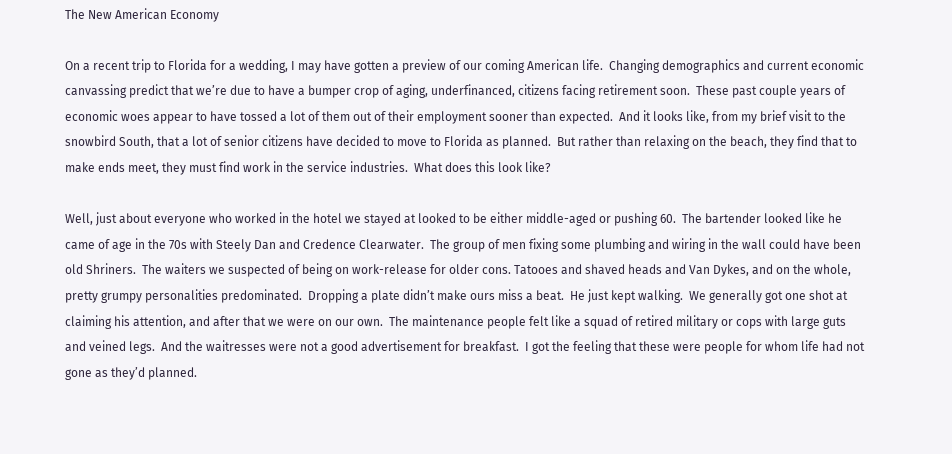The New American Economy

On a recent trip to Florida for a wedding, I may have gotten a preview of our coming American life.  Changing demographics and current economic canvassing predict that we’re due to have a bumper crop of aging, underfinanced, citizens facing retirement soon.  These past couple years of economic woes appear to have tossed a lot of them out of their employment sooner than expected.  And it looks like, from my brief visit to the snowbird South, that a lot of senior citizens have decided to move to Florida as planned.  But rather than relaxing on the beach, they find that to make ends meet, they must find work in the service industries.  What does this look like?

Well, just about everyone who worked in the hotel we stayed at looked to be either middle-aged or pushing 60.  The bartender looked like he came of age in the 70s with Steely Dan and Credence Clearwater.  The group of men fixing some plumbing and wiring in the wall could have been old Shriners.  The waiters we suspected of being on work-release for older cons. Tatooes and shaved heads and Van Dykes, and on the whole, pretty grumpy personalities predominated.  Dropping a plate didn’t make ours miss a beat.  He just kept walking.  We generally got one shot at claiming his attention, and after that we were on our own.  The maintenance people felt like a squad of retired military or cops with large guts and veined legs.  And the waitresses were not a good advertisement for breakfast.  I got the feeling that these were people for whom life had not gone as they’d planned.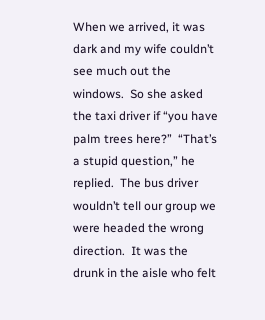When we arrived, it was dark and my wife couldn’t see much out the windows.  So she asked the taxi driver if “you have palm trees here?”  “That’s a stupid question,” he replied.  The bus driver wouldn’t tell our group we were headed the wrong direction.  It was the drunk in the aisle who felt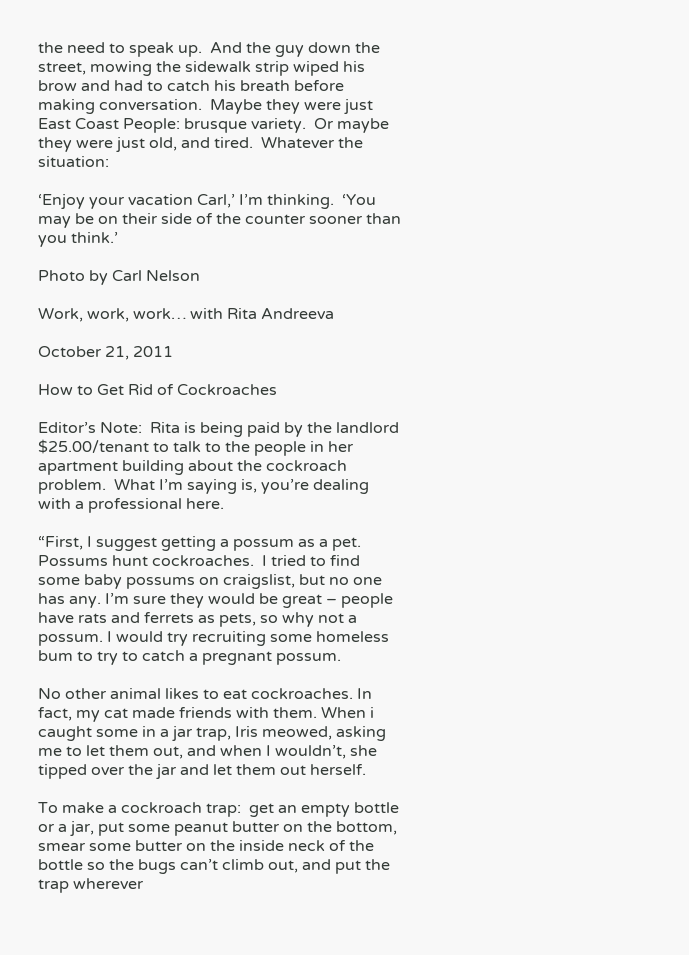the need to speak up.  And the guy down the street, mowing the sidewalk strip wiped his brow and had to catch his breath before making conversation.  Maybe they were just East Coast People: brusque variety.  Or maybe they were just old, and tired.  Whatever the situation:

‘Enjoy your vacation Carl,’ I’m thinking.  ‘You may be on their side of the counter sooner than you think.’

Photo by Carl Nelson

Work, work, work… with Rita Andreeva

October 21, 2011

How to Get Rid of Cockroaches

Editor’s Note:  Rita is being paid by the landlord $25.00/tenant to talk to the people in her apartment building about the cockroach problem.  What I’m saying is, you’re dealing with a professional here.

“First, I suggest getting a possum as a pet. Possums hunt cockroaches.  I tried to find some baby possums on craigslist, but no one has any. I’m sure they would be great – people have rats and ferrets as pets, so why not a possum. I would try recruiting some homeless bum to try to catch a pregnant possum.

No other animal likes to eat cockroaches. In fact, my cat made friends with them. When i caught some in a jar trap, Iris meowed, asking me to let them out, and when I wouldn’t, she tipped over the jar and let them out herself.

To make a cockroach trap:  get an empty bottle or a jar, put some peanut butter on the bottom, smear some butter on the inside neck of the bottle so the bugs can’t climb out, and put the trap wherever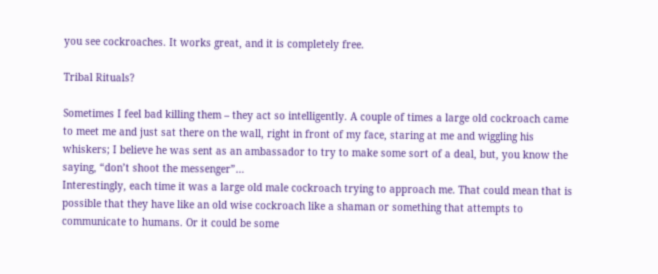you see cockroaches. It works great, and it is completely free.

Tribal Rituals?

Sometimes I feel bad killing them – they act so intelligently. A couple of times a large old cockroach came to meet me and just sat there on the wall, right in front of my face, staring at me and wiggling his whiskers; I believe he was sent as an ambassador to try to make some sort of a deal, but, you know the saying, “don’t shoot the messenger”…
Interestingly, each time it was a large old male cockroach trying to approach me. That could mean that is possible that they have like an old wise cockroach like a shaman or something that attempts to communicate to humans. Or it could be some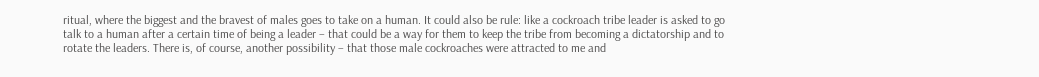ritual, where the biggest and the bravest of males goes to take on a human. It could also be rule: like a cockroach tribe leader is asked to go talk to a human after a certain time of being a leader – that could be a way for them to keep the tribe from becoming a dictatorship and to rotate the leaders. There is, of course, another possibility – that those male cockroaches were attracted to me and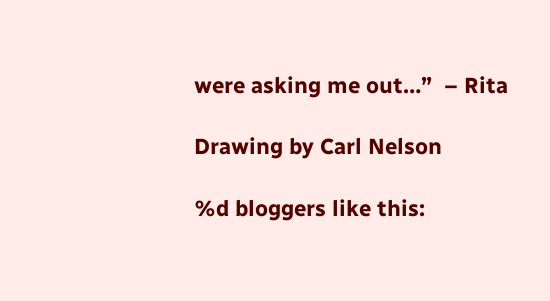were asking me out…”  – Rita

Drawing by Carl Nelson

%d bloggers like this: